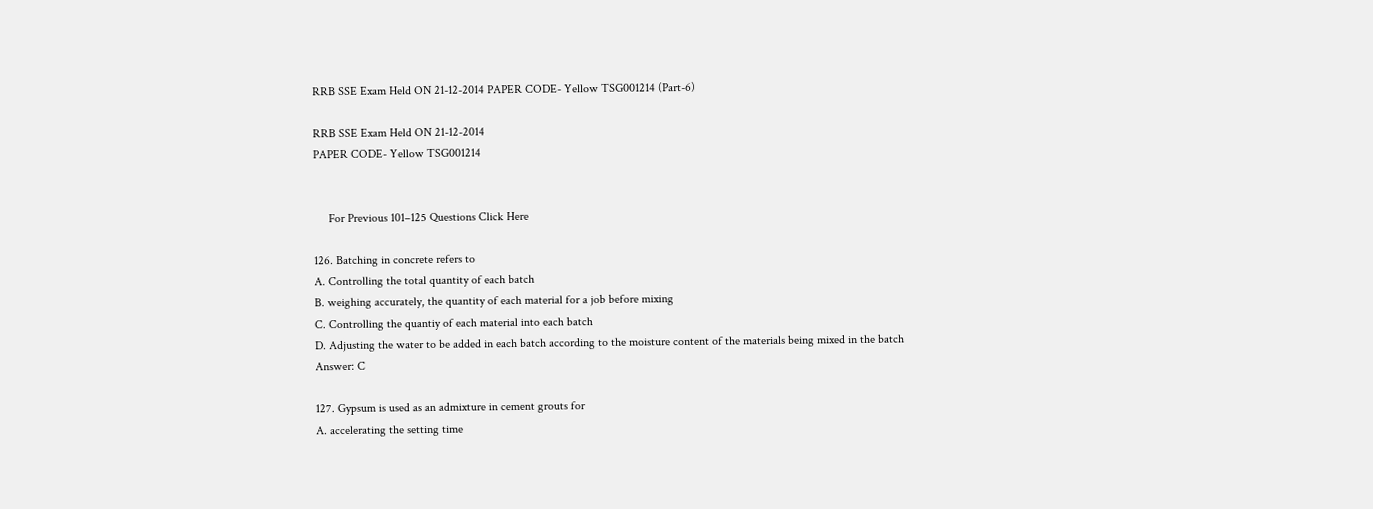RRB SSE Exam Held ON 21-12-2014 PAPER CODE- Yellow TSG001214 (Part-6)

RRB SSE Exam Held ON 21-12-2014
PAPER CODE- Yellow TSG001214


     For Previous 101–125 Questions Click Here

126. Batching in concrete refers to
A. Controlling the total quantity of each batch
B. weighing accurately, the quantity of each material for a job before mixing
C. Controlling the quantiy of each material into each batch
D. Adjusting the water to be added in each batch according to the moisture content of the materials being mixed in the batch
Answer: C

127. Gypsum is used as an admixture in cement grouts for
A. accelerating the setting time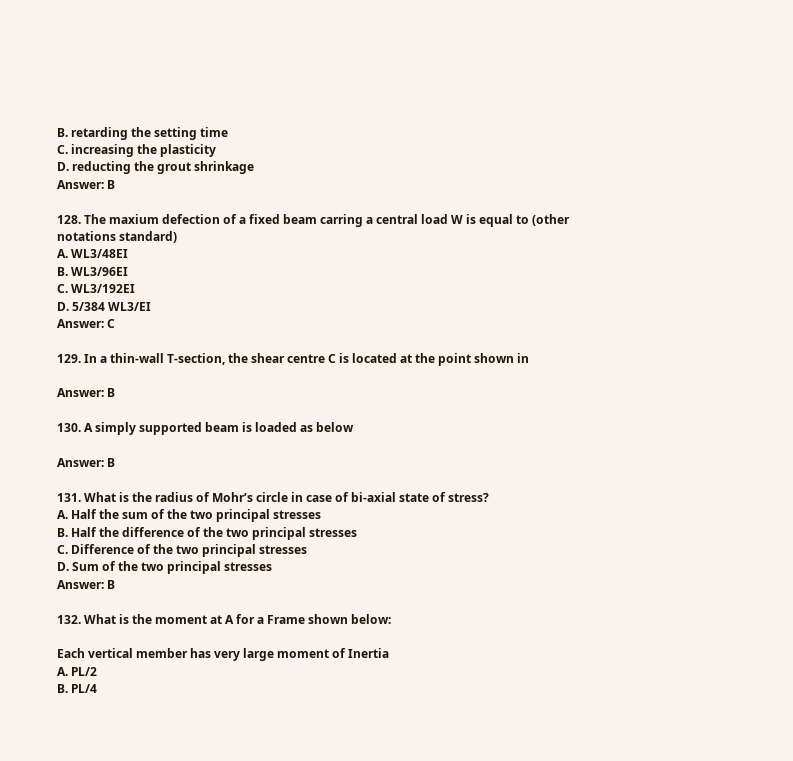B. retarding the setting time
C. increasing the plasticity
D. reducting the grout shrinkage
Answer: B

128. The maxium defection of a fixed beam carring a central load W is equal to (other notations standard)
A. WL3/48EI
B. WL3/96EI
C. WL3/192EI
D. 5/384 WL3/EI
Answer: C

129. In a thin-wall T-section, the shear centre C is located at the point shown in

Answer: B

130. A simply supported beam is loaded as below

Answer: B

131. What is the radius of Mohr’s circle in case of bi-axial state of stress?
A. Half the sum of the two principal stresses
B. Half the difference of the two principal stresses
C. Difference of the two principal stresses
D. Sum of the two principal stresses
Answer: B

132. What is the moment at A for a Frame shown below:

Each vertical member has very large moment of Inertia
A. PL/2
B. PL/4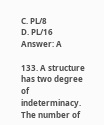C. PL/8
D. PL/16
Answer: A

133. A structure has two degree of indeterminacy. The number of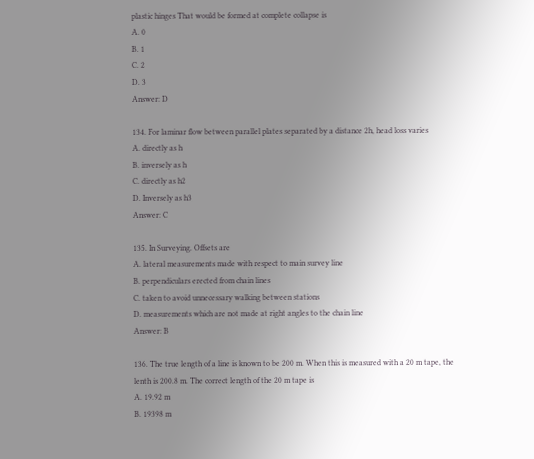plastic hinges That would be formed at complete collapse is
A. 0
B. 1
C. 2
D. 3
Answer: D

134. For laminar flow between parallel plates separated by a distance 2h, head loss varies
A. directly as h
B. inversely as h
C. directly as h2
D. Inversely as h3
Answer: C

135. In Surveying. Offsets are
A. lateral measurements made with respect to main survey line
B. perpendiculars erected from chain lines
C. taken to avoid unnecessary walking between stations
D. measurements which are not made at right angles to the chain line
Answer: B

136. The true length of a line is known to be 200 m. When this is measured with a 20 m tape, the lenth is 200.8 m. The correct length of the 20 m tape is
A. 19.92 m
B. 19398 m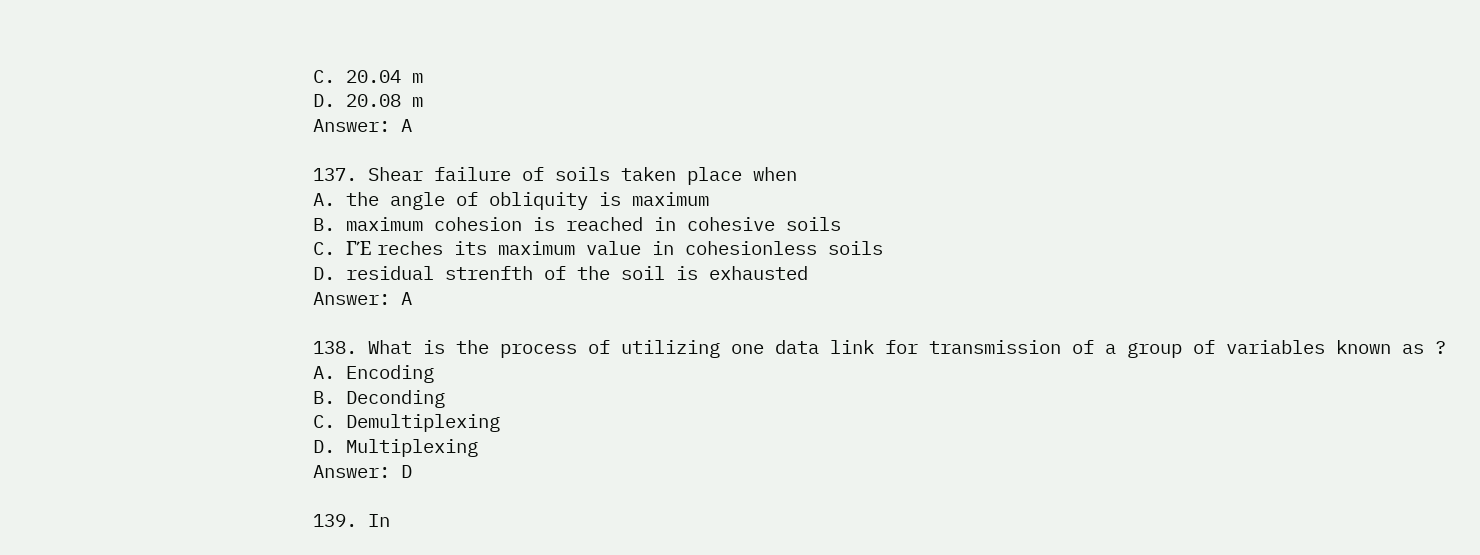C. 20.04 m
D. 20.08 m
Answer: A

137. Shear failure of soils taken place when
A. the angle of obliquity is maximum
B. maximum cohesion is reached in cohesive soils
C. ΓΈ reches its maximum value in cohesionless soils
D. residual strenfth of the soil is exhausted
Answer: A

138. What is the process of utilizing one data link for transmission of a group of variables known as ?
A. Encoding
B. Deconding
C. Demultiplexing
D. Multiplexing
Answer: D

139. In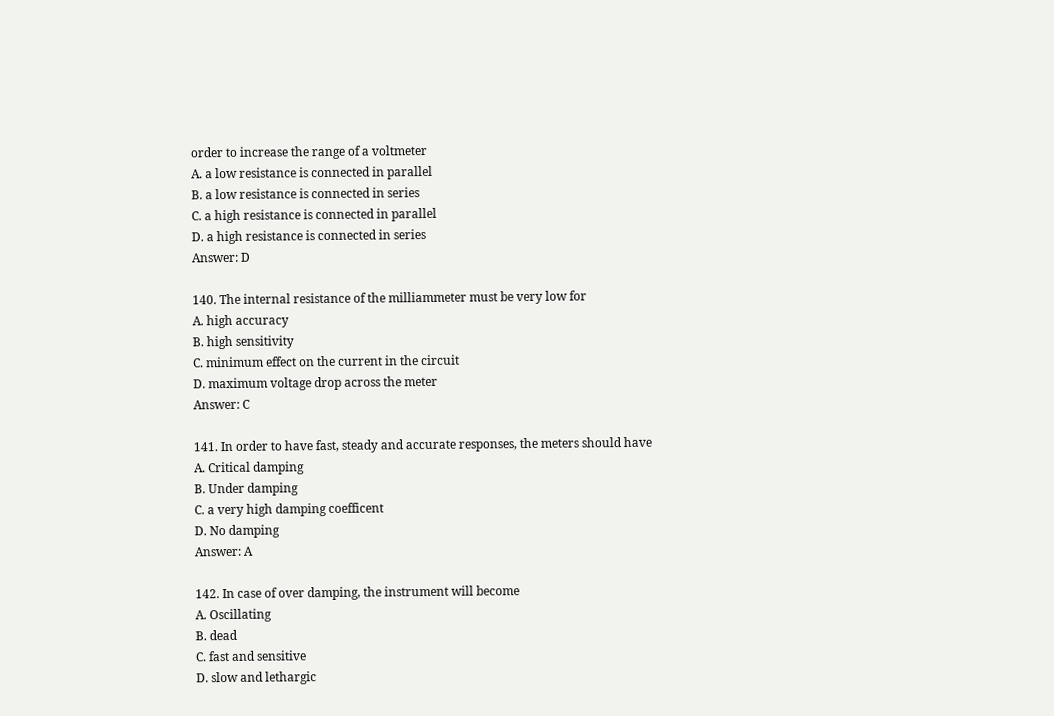order to increase the range of a voltmeter
A. a low resistance is connected in parallel
B. a low resistance is connected in series
C. a high resistance is connected in parallel
D. a high resistance is connected in series
Answer: D

140. The internal resistance of the milliammeter must be very low for
A. high accuracy
B. high sensitivity
C. minimum effect on the current in the circuit
D. maximum voltage drop across the meter
Answer: C

141. In order to have fast, steady and accurate responses, the meters should have
A. Critical damping
B. Under damping
C. a very high damping coefficent
D. No damping
Answer: A

142. In case of over damping, the instrument will become
A. Oscillating
B. dead
C. fast and sensitive
D. slow and lethargic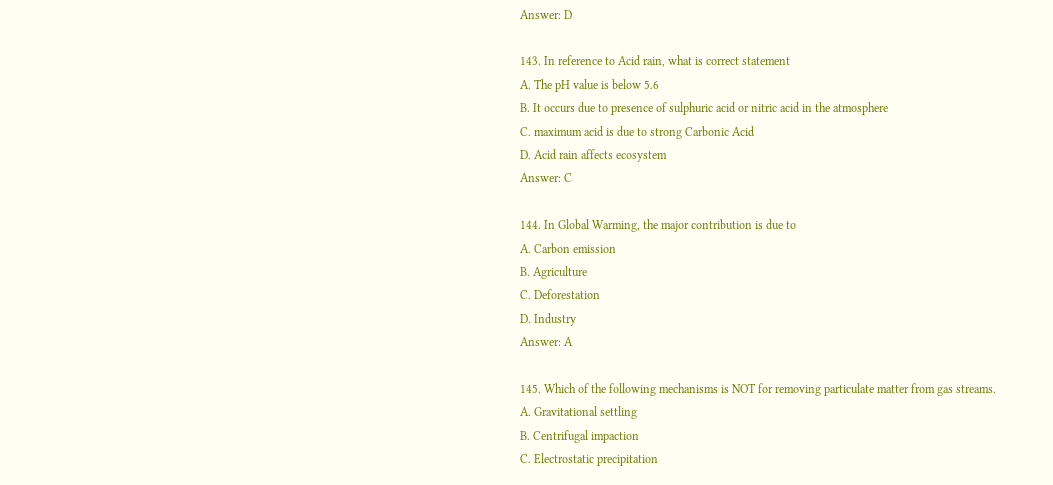Answer: D

143. In reference to Acid rain, what is correct statement
A. The pH value is below 5.6
B. It occurs due to presence of sulphuric acid or nitric acid in the atmosphere
C. maximum acid is due to strong Carbonic Acid
D. Acid rain affects ecosystem
Answer: C

144. In Global Warming, the major contribution is due to
A. Carbon emission
B. Agriculture
C. Deforestation
D. Industry
Answer: A

145. Which of the following mechanisms is NOT for removing particulate matter from gas streams.
A. Gravitational settling
B. Centrifugal impaction
C. Electrostatic precipitation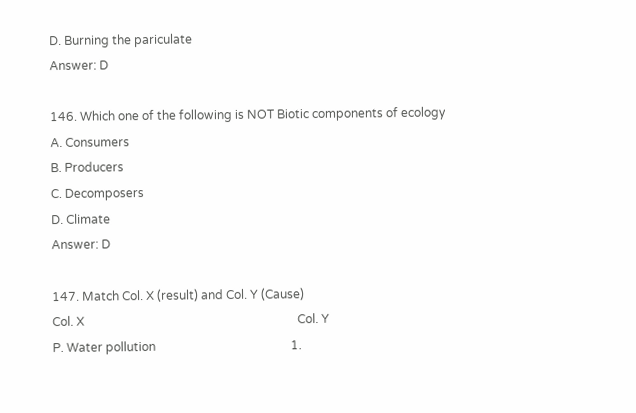D. Burning the pariculate
Answer: D

146. Which one of the following is NOT Biotic components of ecology
A. Consumers
B. Producers
C. Decomposers
D. Climate
Answer: D

147. Match Col. X (result) and Col. Y (Cause)
Col. X                                                                       Col. Y
P. Water pollution                                             1.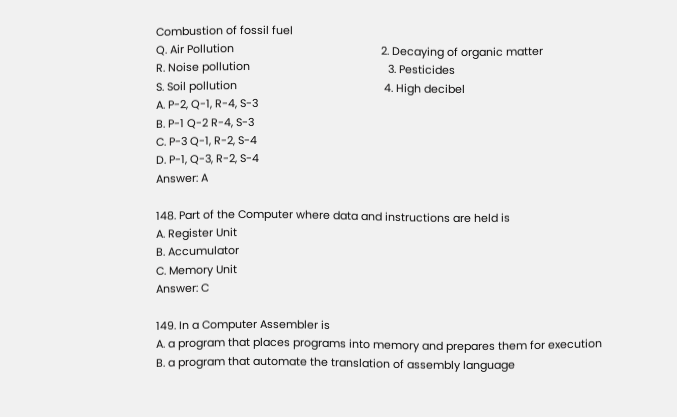Combustion of fossil fuel
Q. Air Pollution                                                 2. Decaying of organic matter
R. Noise pollution                                              3. Pesticides
S. Soil pollution                                                 4. High decibel
A. P-2, Q-1, R-4, S-3
B. P-1 Q-2 R-4, S-3
C. P-3 Q-1, R-2, S-4
D. P-1, Q-3, R-2, S-4
Answer: A

148. Part of the Computer where data and instructions are held is
A. Register Unit
B. Accumulator
C. Memory Unit
Answer: C

149. In a Computer Assembler is
A. a program that places programs into memory and prepares them for execution
B. a program that automate the translation of assembly language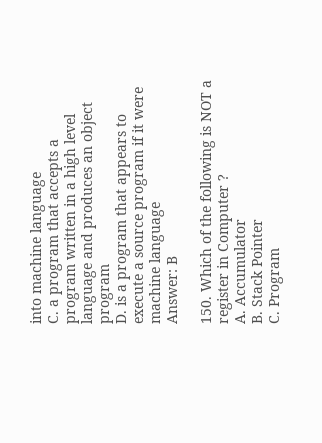into machine language
C. a program that accepts a program written in a high level language and produces an object program
D. is a program that appears to execute a source program if it were machine language
Answer: B

150. Which of the following is NOT a register in Computer ?
A. Accumulator
B. Stack Pointer
C. Program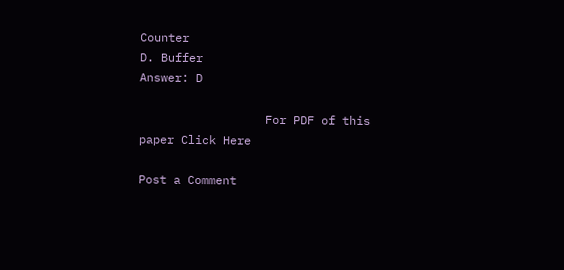Counter
D. Buffer
Answer: D

                  For PDF of this paper Click Here

Post a Comment